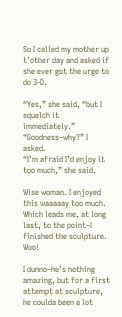So I called my mother up t’other day and asked if she ever got the urge to do 3-D.

“Yes,” she said, “but I squelch it immediately.”
“Goodness–why?” I asked.
“I’m afraid I’d enjoy it too much,” she said.

Wise woman. I enjoyed this waaaaay too much. Which leads me, at long last, to the point–I finished the sculpture. Woo!

I dunno–he’s nothing amazing, but for a first attempt at sculpture, he coulda been a lot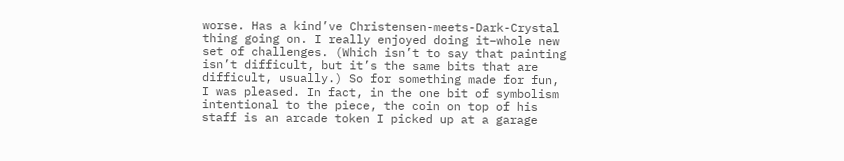worse. Has a kind’ve Christensen-meets-Dark-Crystal thing going on. I really enjoyed doing it–whole new set of challenges. (Which isn’t to say that painting isn’t difficult, but it’s the same bits that are difficult, usually.) So for something made for fun, I was pleased. In fact, in the one bit of symbolism intentional to the piece, the coin on top of his staff is an arcade token I picked up at a garage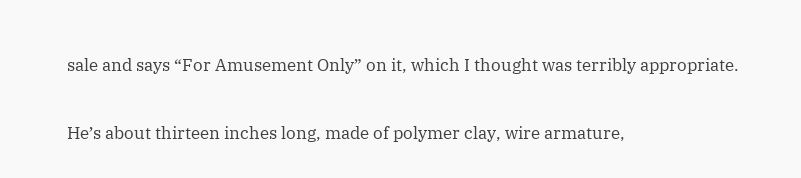sale and says “For Amusement Only” on it, which I thought was terribly appropriate.

He’s about thirteen inches long, made of polymer clay, wire armature,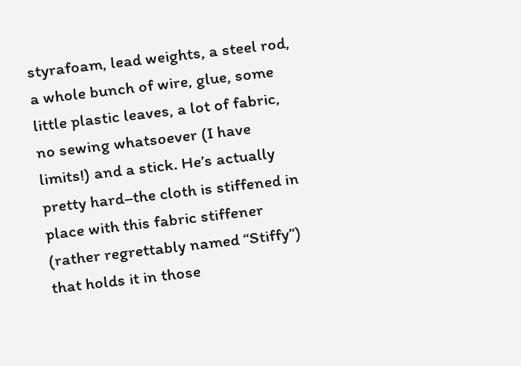styrafoam, lead weights, a steel rod, a whole bunch of wire, glue, some little plastic leaves, a lot of fabric, no sewing whatsoever (I have limits!) and a stick. He’s actually pretty hard–the cloth is stiffened in place with this fabric stiffener (rather regrettably named “Stiffy”) that holds it in those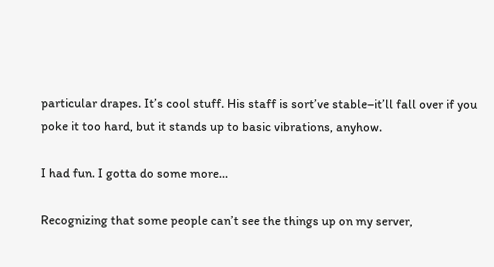particular drapes. It’s cool stuff. His staff is sort’ve stable–it’ll fall over if you poke it too hard, but it stands up to basic vibrations, anyhow.

I had fun. I gotta do some more…

Recognizing that some people can’t see the things up on my server,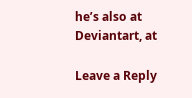he’s also at Deviantart, at

Leave a Reply